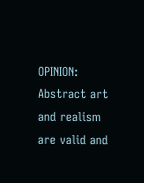OPINION: Abstract art and realism are valid and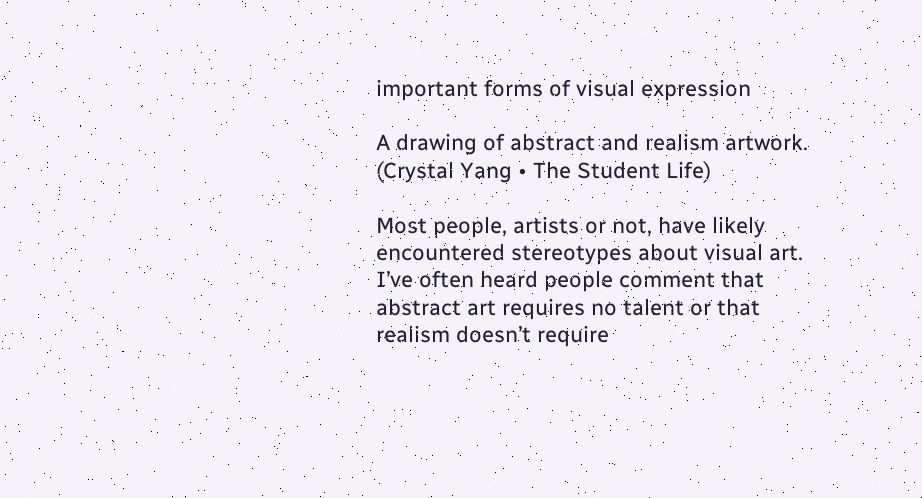important forms of visual expression

A drawing of abstract and realism artwork.
(Crystal Yang • The Student Life)

Most people, artists or not, have likely encountered stereotypes about visual art. I’ve often heard people comment that abstract art requires no talent or that realism doesn’t require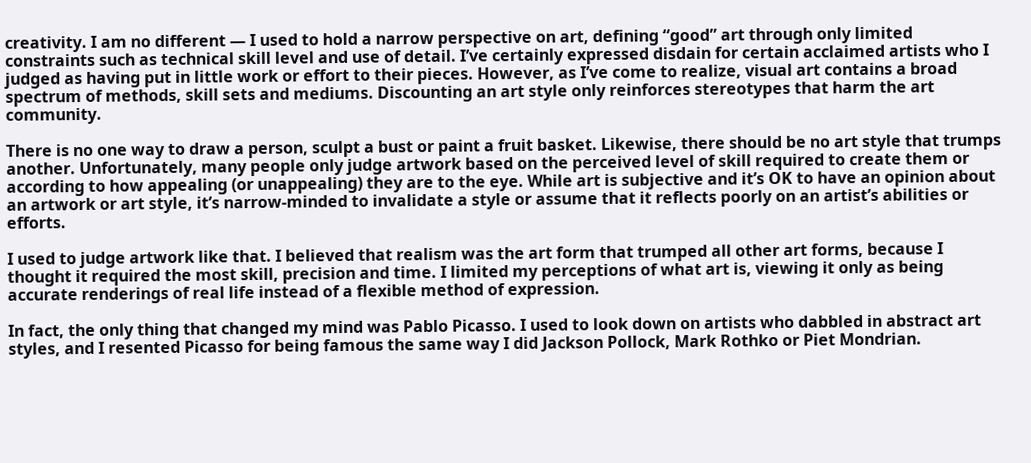creativity. I am no different — I used to hold a narrow perspective on art, defining “good” art through only limited constraints such as technical skill level and use of detail. I’ve certainly expressed disdain for certain acclaimed artists who I judged as having put in little work or effort to their pieces. However, as I’ve come to realize, visual art contains a broad spectrum of methods, skill sets and mediums. Discounting an art style only reinforces stereotypes that harm the art community.

There is no one way to draw a person, sculpt a bust or paint a fruit basket. Likewise, there should be no art style that trumps another. Unfortunately, many people only judge artwork based on the perceived level of skill required to create them or according to how appealing (or unappealing) they are to the eye. While art is subjective and it’s OK to have an opinion about an artwork or art style, it’s narrow-minded to invalidate a style or assume that it reflects poorly on an artist’s abilities or efforts.

I used to judge artwork like that. I believed that realism was the art form that trumped all other art forms, because I thought it required the most skill, precision and time. I limited my perceptions of what art is, viewing it only as being accurate renderings of real life instead of a flexible method of expression.

In fact, the only thing that changed my mind was Pablo Picasso. I used to look down on artists who dabbled in abstract art styles, and I resented Picasso for being famous the same way I did Jackson Pollock, Mark Rothko or Piet Mondrian.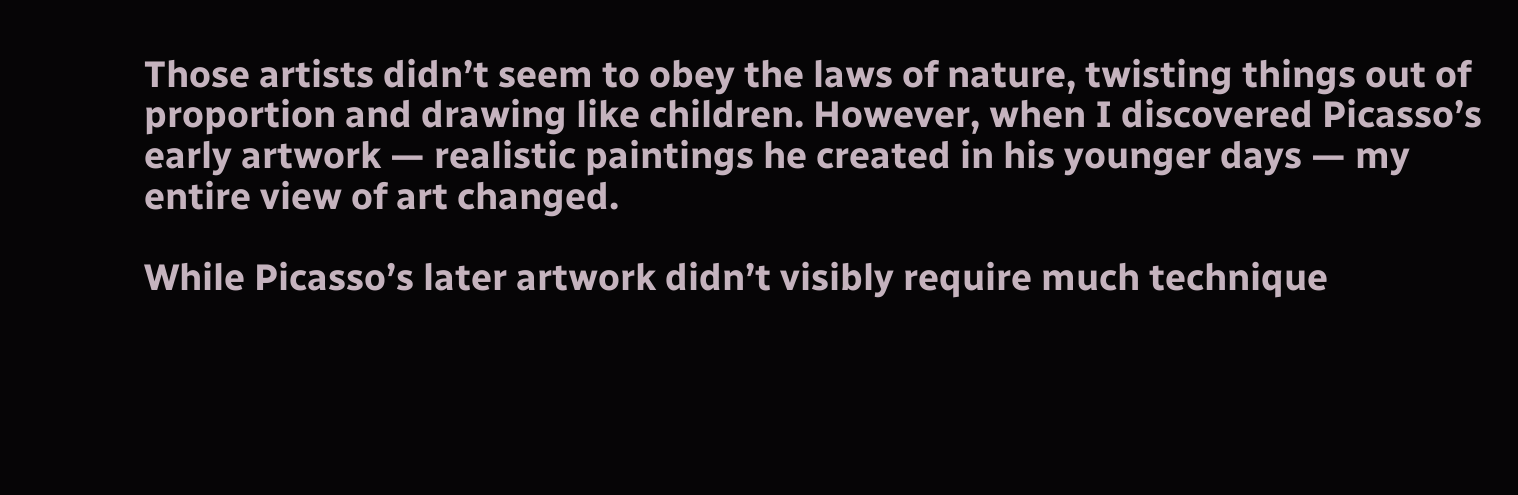Those artists didn’t seem to obey the laws of nature, twisting things out of proportion and drawing like children. However, when I discovered Picasso’s early artwork — realistic paintings he created in his younger days — my entire view of art changed.

While Picasso’s later artwork didn’t visibly require much technique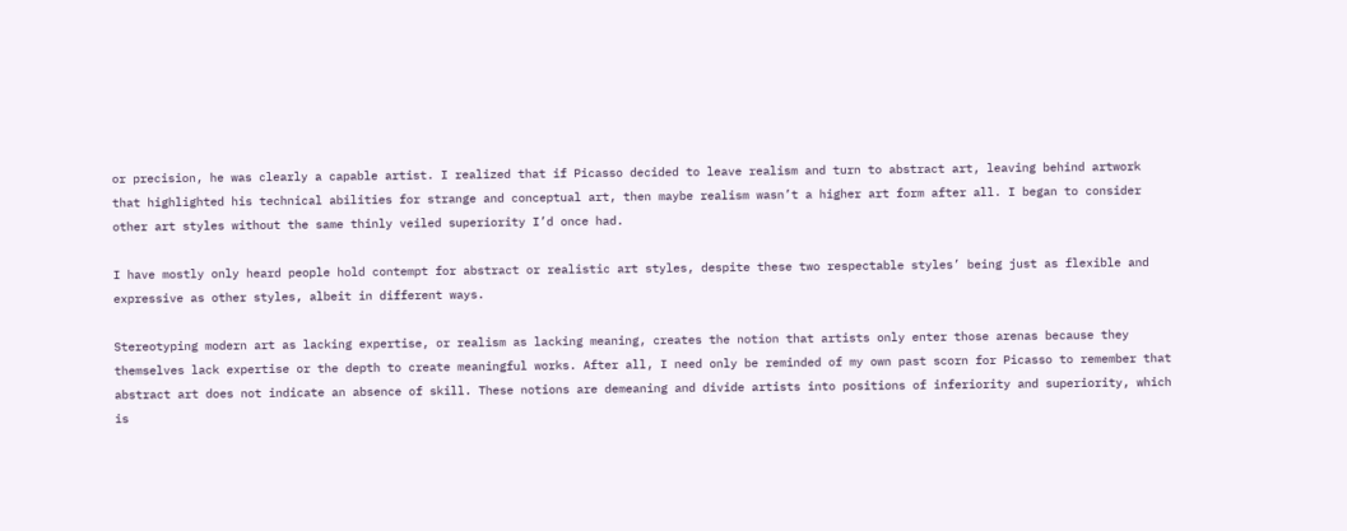or precision, he was clearly a capable artist. I realized that if Picasso decided to leave realism and turn to abstract art, leaving behind artwork that highlighted his technical abilities for strange and conceptual art, then maybe realism wasn’t a higher art form after all. I began to consider other art styles without the same thinly veiled superiority I’d once had.

I have mostly only heard people hold contempt for abstract or realistic art styles, despite these two respectable styles’ being just as flexible and expressive as other styles, albeit in different ways.

Stereotyping modern art as lacking expertise, or realism as lacking meaning, creates the notion that artists only enter those arenas because they themselves lack expertise or the depth to create meaningful works. After all, I need only be reminded of my own past scorn for Picasso to remember that abstract art does not indicate an absence of skill. These notions are demeaning and divide artists into positions of inferiority and superiority, which is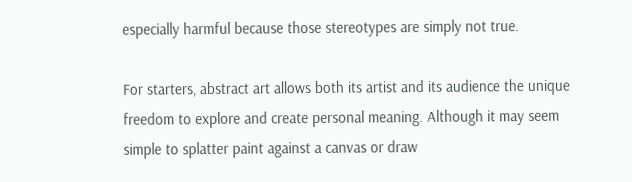especially harmful because those stereotypes are simply not true.

For starters, abstract art allows both its artist and its audience the unique freedom to explore and create personal meaning. Although it may seem simple to splatter paint against a canvas or draw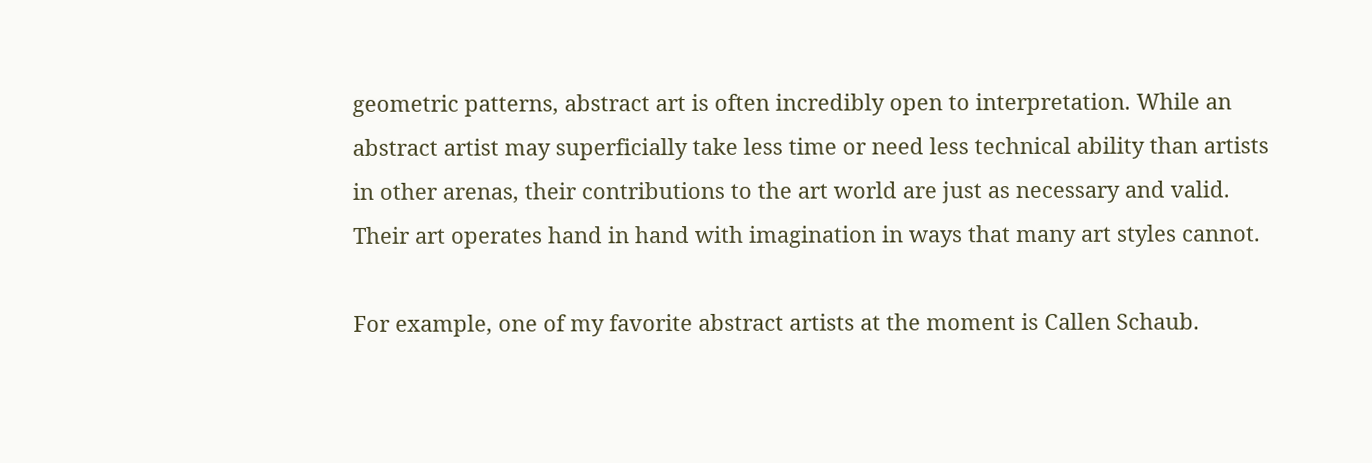geometric patterns, abstract art is often incredibly open to interpretation. While an abstract artist may superficially take less time or need less technical ability than artists in other arenas, their contributions to the art world are just as necessary and valid. Their art operates hand in hand with imagination in ways that many art styles cannot.

For example, one of my favorite abstract artists at the moment is Callen Schaub.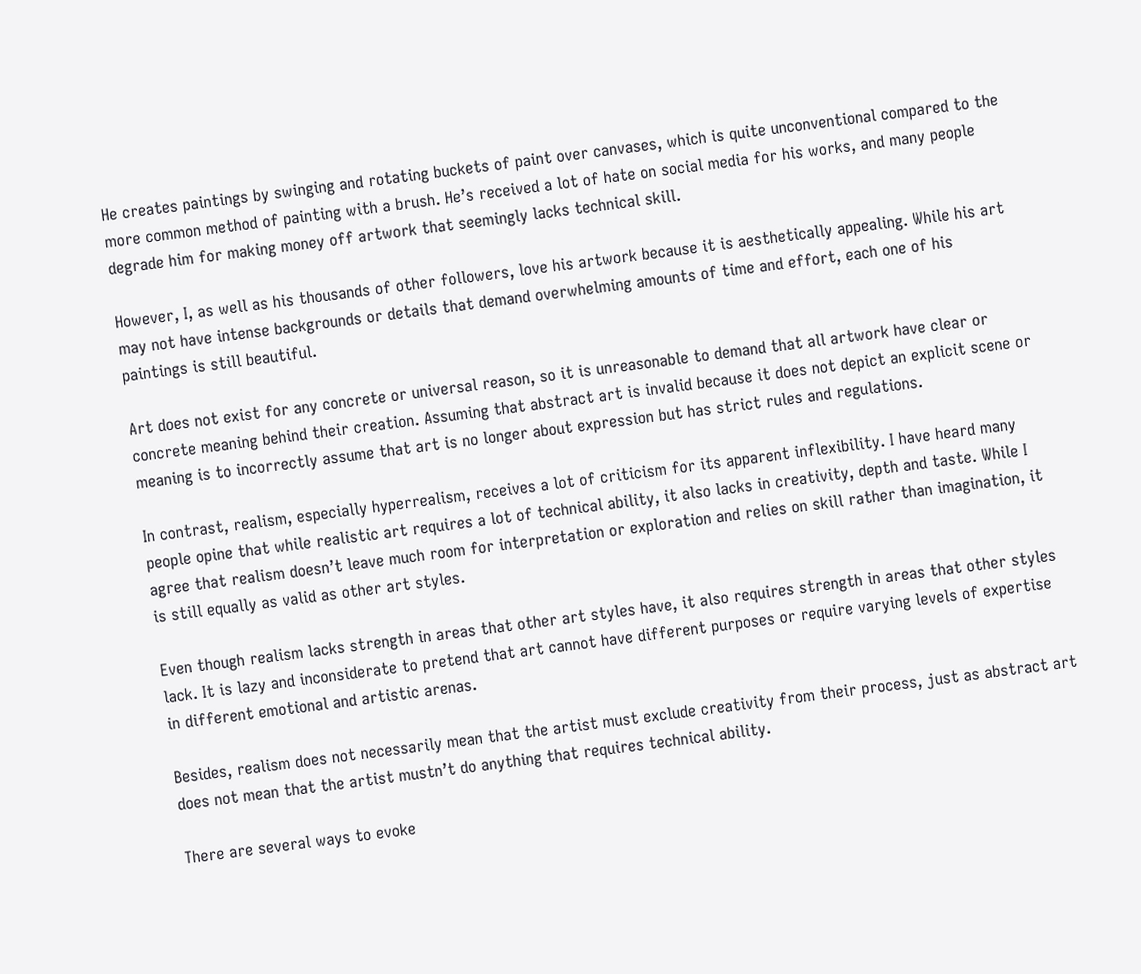He creates paintings by swinging and rotating buckets of paint over canvases, which is quite unconventional compared to the more common method of painting with a brush. He’s received a lot of hate on social media for his works, and many people degrade him for making money off artwork that seemingly lacks technical skill.

However, I, as well as his thousands of other followers, love his artwork because it is aesthetically appealing. While his art may not have intense backgrounds or details that demand overwhelming amounts of time and effort, each one of his paintings is still beautiful.

Art does not exist for any concrete or universal reason, so it is unreasonable to demand that all artwork have clear or concrete meaning behind their creation. Assuming that abstract art is invalid because it does not depict an explicit scene or meaning is to incorrectly assume that art is no longer about expression but has strict rules and regulations.

In contrast, realism, especially hyperrealism, receives a lot of criticism for its apparent inflexibility. I have heard many people opine that while realistic art requires a lot of technical ability, it also lacks in creativity, depth and taste. While I agree that realism doesn’t leave much room for interpretation or exploration and relies on skill rather than imagination, it is still equally as valid as other art styles.

Even though realism lacks strength in areas that other art styles have, it also requires strength in areas that other styles lack. It is lazy and inconsiderate to pretend that art cannot have different purposes or require varying levels of expertise in different emotional and artistic arenas.

Besides, realism does not necessarily mean that the artist must exclude creativity from their process, just as abstract art does not mean that the artist mustn’t do anything that requires technical ability.

There are several ways to evoke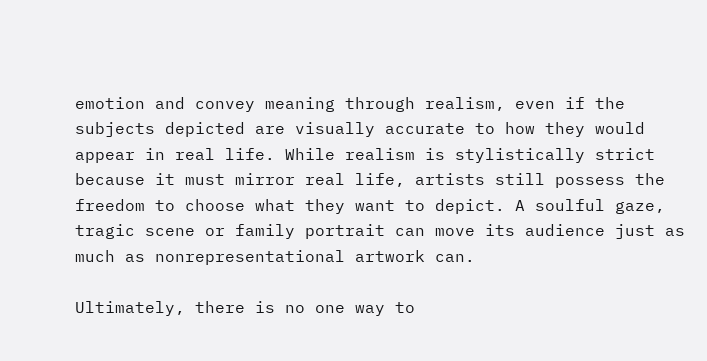emotion and convey meaning through realism, even if the subjects depicted are visually accurate to how they would appear in real life. While realism is stylistically strict because it must mirror real life, artists still possess the freedom to choose what they want to depict. A soulful gaze, tragic scene or family portrait can move its audience just as much as nonrepresentational artwork can.

Ultimately, there is no one way to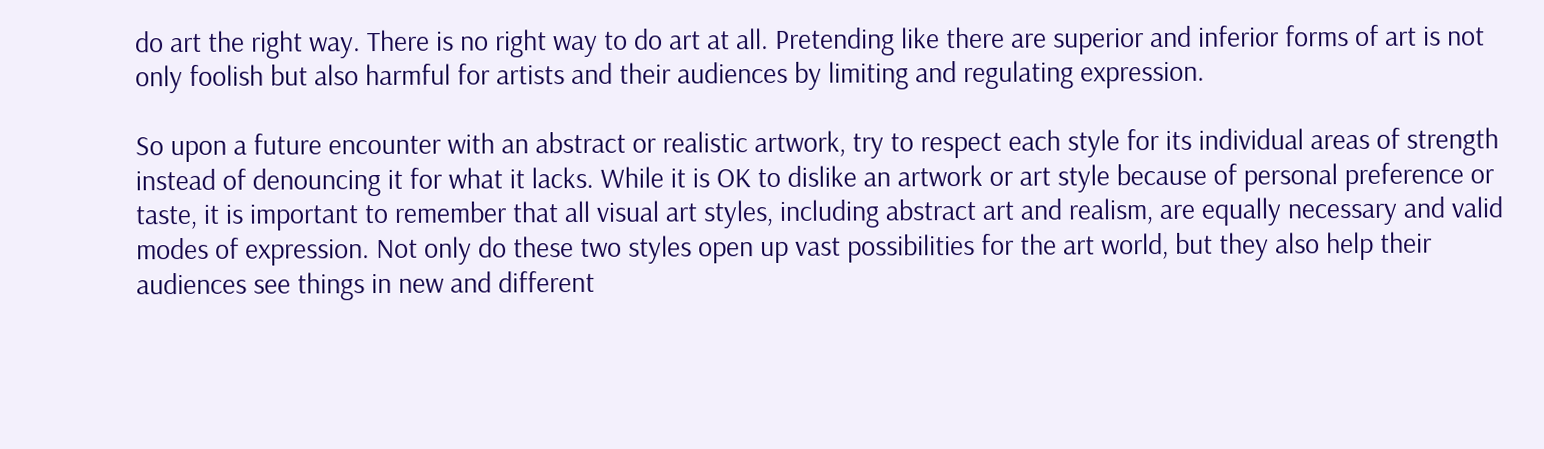do art the right way. There is no right way to do art at all. Pretending like there are superior and inferior forms of art is not only foolish but also harmful for artists and their audiences by limiting and regulating expression.

So upon a future encounter with an abstract or realistic artwork, try to respect each style for its individual areas of strength instead of denouncing it for what it lacks. While it is OK to dislike an artwork or art style because of personal preference or taste, it is important to remember that all visual art styles, including abstract art and realism, are equally necessary and valid modes of expression. Not only do these two styles open up vast possibilities for the art world, but they also help their audiences see things in new and different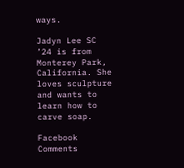ways.

Jadyn Lee SC ’24 is from Monterey Park, California. She loves sculpture and wants to learn how to carve soap.

Facebook Comments